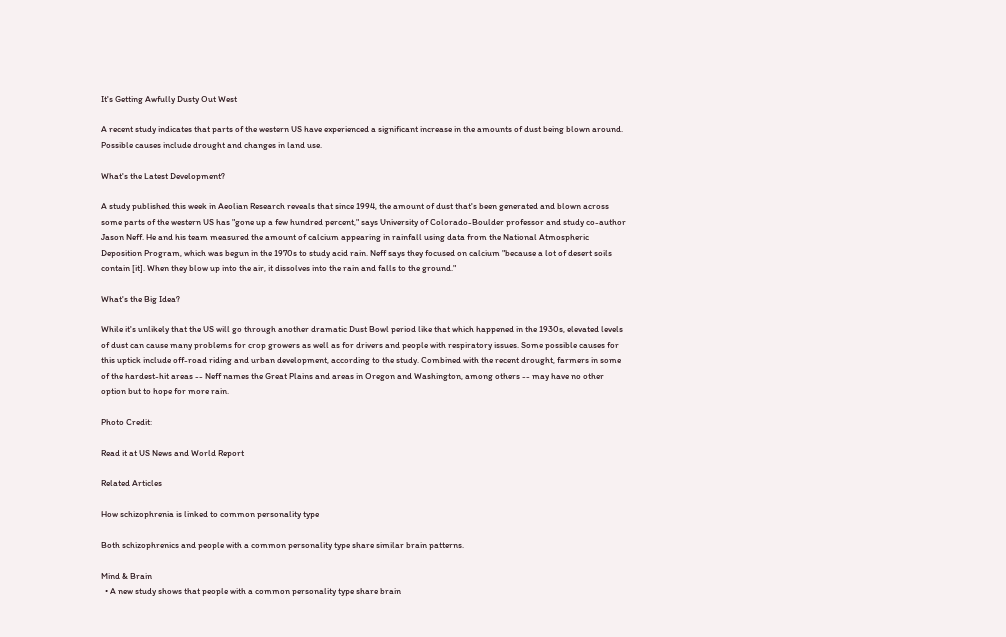It's Getting Awfully Dusty Out West

A recent study indicates that parts of the western US have experienced a significant increase in the amounts of dust being blown around. Possible causes include drought and changes in land use.

What's the Latest Development?

A study published this week in Aeolian Research reveals that since 1994, the amount of dust that's been generated and blown across some parts of the western US has "gone up a few hundred percent," says University of Colorado-Boulder professor and study co-author Jason Neff. He and his team measured the amount of calcium appearing in rainfall using data from the National Atmospheric Deposition Program, which was begun in the 1970s to study acid rain. Neff says they focused on calcium "because a lot of desert soils contain [it]. When they blow up into the air, it dissolves into the rain and falls to the ground."

What's the Big Idea?

While it's unlikely that the US will go through another dramatic Dust Bowl period like that which happened in the 1930s, elevated levels of dust can cause many problems for crop growers as well as for drivers and people with respiratory issues. Some possible causes for this uptick include off-road riding and urban development, according to the study. Combined with the recent drought, farmers in some of the hardest-hit areas -- Neff names the Great Plains and areas in Oregon and Washington, among others -- may have no other option but to hope for more rain.

Photo Credit:

Read it at US News and World Report

Related Articles

How schizophrenia is linked to common personality type

Both schizophrenics and people with a common personality type share similar brain patterns.

Mind & Brain
  • A new study shows that people with a common personality type share brain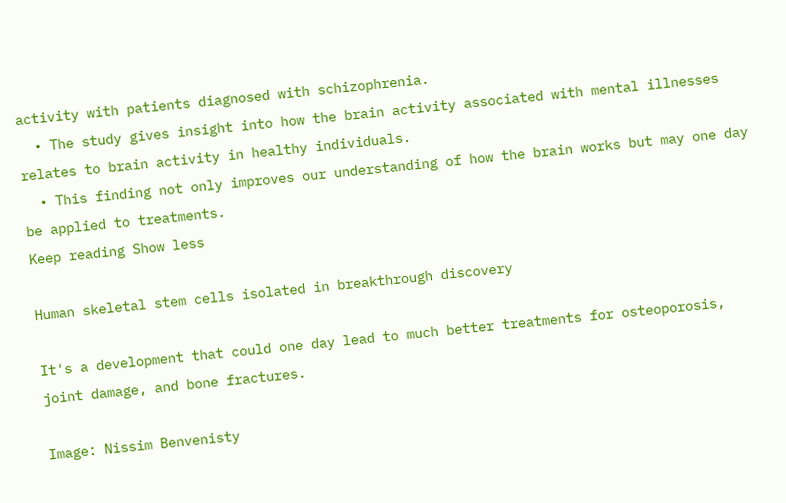activity with patients diagnosed with schizophrenia.
  • The study gives insight into how the brain activity associated with mental illnesses relates to brain activity in healthy individuals.
  • This finding not only improves our understanding of how the brain works but may one day be applied to treatments.
Keep reading Show less

Human skeletal stem cells isolated in breakthrough discovery

It's a development that could one day lead to much better treatments for osteoporosis, joint damage, and bone fractures.

Image: Nissim Benvenisty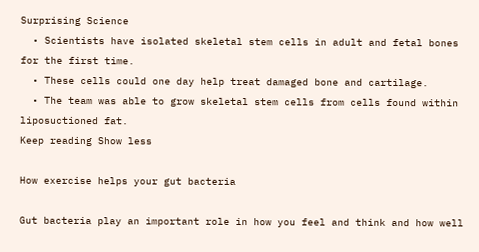Surprising Science
  • Scientists have isolated skeletal stem cells in adult and fetal bones for the first time.
  • These cells could one day help treat damaged bone and cartilage.
  • The team was able to grow skeletal stem cells from cells found within liposuctioned fat.
Keep reading Show less

How exercise helps your gut bacteria

Gut bacteria play an important role in how you feel and think and how well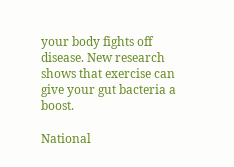your body fights off disease. New research shows that exercise can give your gut bacteria a boost.

National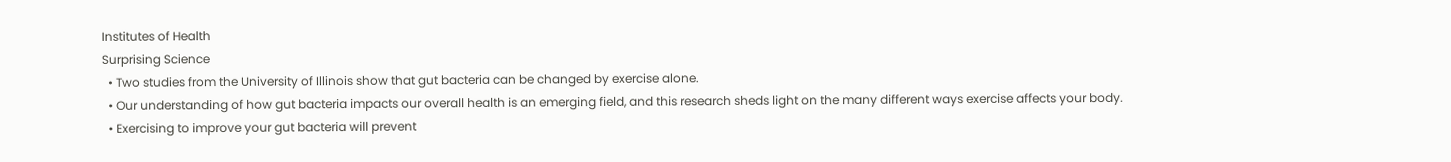Institutes of Health
Surprising Science
  • Two studies from the University of Illinois show that gut bacteria can be changed by exercise alone.
  • Our understanding of how gut bacteria impacts our overall health is an emerging field, and this research sheds light on the many different ways exercise affects your body.
  • Exercising to improve your gut bacteria will prevent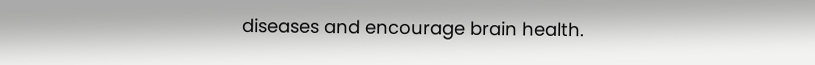diseases and encourage brain health.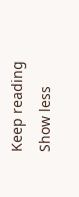Keep reading Show less